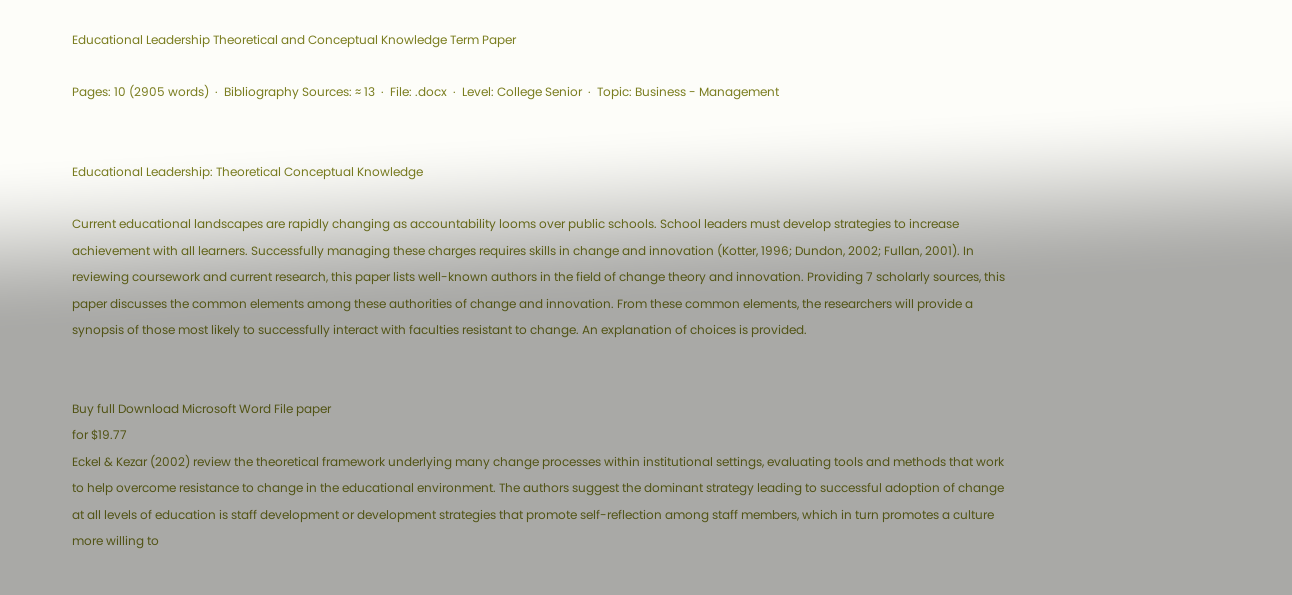Educational Leadership Theoretical and Conceptual Knowledge Term Paper

Pages: 10 (2905 words)  ·  Bibliography Sources: ≈ 13  ·  File: .docx  ·  Level: College Senior  ·  Topic: Business - Management


Educational Leadership: Theoretical Conceptual Knowledge

Current educational landscapes are rapidly changing as accountability looms over public schools. School leaders must develop strategies to increase achievement with all learners. Successfully managing these charges requires skills in change and innovation (Kotter, 1996; Dundon, 2002; Fullan, 2001). In reviewing coursework and current research, this paper lists well-known authors in the field of change theory and innovation. Providing 7 scholarly sources, this paper discusses the common elements among these authorities of change and innovation. From these common elements, the researchers will provide a synopsis of those most likely to successfully interact with faculties resistant to change. An explanation of choices is provided.


Buy full Download Microsoft Word File paper
for $19.77
Eckel & Kezar (2002) review the theoretical framework underlying many change processes within institutional settings, evaluating tools and methods that work to help overcome resistance to change in the educational environment. The authors suggest the dominant strategy leading to successful adoption of change at all levels of education is staff development or development strategies that promote self-reflection among staff members, which in turn promotes a culture more willing to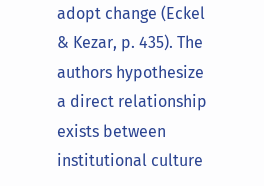adopt change (Eckel & Kezar, p. 435). The authors hypothesize a direct relationship exists between institutional culture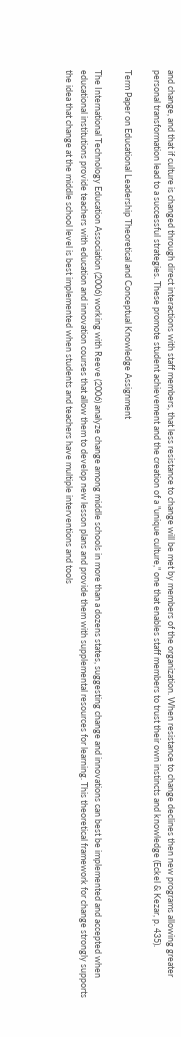and change, and that if culture is changed through direct interactions with staff members, that less resistance to change will be met by members of the organization. When resistance to change declines then new programs allowing greater personal transformation lead to a successful strategies. These promote student achievement and the creation of a "unique culture," one that enables staff members to trust their own instincts and knowledge (Eckel & Kezar, p. 435).

Term Paper on Educational Leadership Theoretical and Conceptual Knowledge Assignment

The International Technology Education Association (2006) working with Reeve (2006) analyze change among middle schools in more than a dozens states, suggesting change and innovations can best be implemented and accepted when educational institutions provide teachers with education and innovation courses that allow them to develop new lesson plans and provide them with supplemental resources for learning. This theoretical framework for change strongly supports the idea that change at the middle school level is best implemented when students and teachers have multiple interventions and tools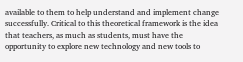available to them to help understand and implement change successfully. Critical to this theoretical framework is the idea that teachers, as much as students, must have the opportunity to explore new technology and new tools to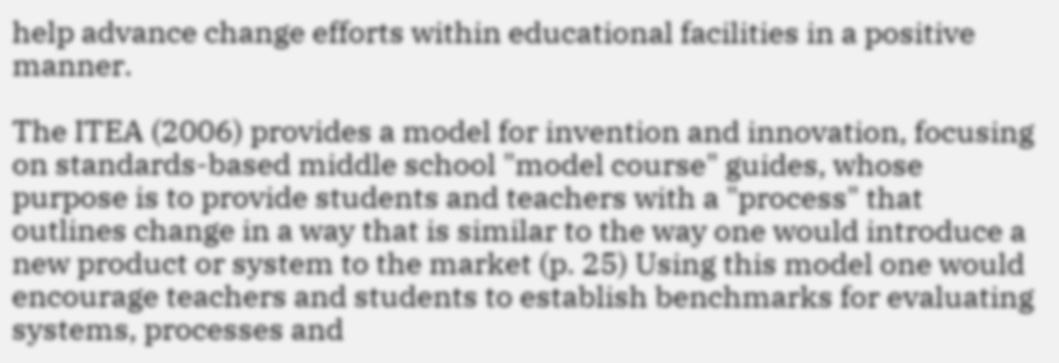help advance change efforts within educational facilities in a positive manner.

The ITEA (2006) provides a model for invention and innovation, focusing on standards-based middle school "model course" guides, whose purpose is to provide students and teachers with a "process" that outlines change in a way that is similar to the way one would introduce a new product or system to the market (p. 25) Using this model one would encourage teachers and students to establish benchmarks for evaluating systems, processes and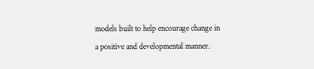models built to help encourage change in a positive and developmental manner.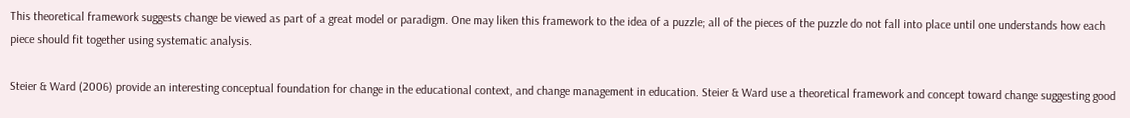This theoretical framework suggests change be viewed as part of a great model or paradigm. One may liken this framework to the idea of a puzzle; all of the pieces of the puzzle do not fall into place until one understands how each piece should fit together using systematic analysis.

Steier & Ward (2006) provide an interesting conceptual foundation for change in the educational context, and change management in education. Steier & Ward use a theoretical framework and concept toward change suggesting good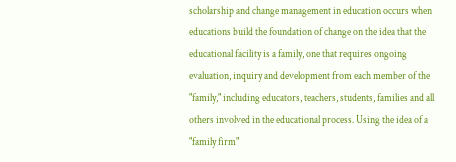scholarship and change management in education occurs when educations build the foundation of change on the idea that the educational facility is a family, one that requires ongoing evaluation, inquiry and development from each member of the "family," including educators, teachers, students, families and all others involved in the educational process. Using the idea of a "family firm"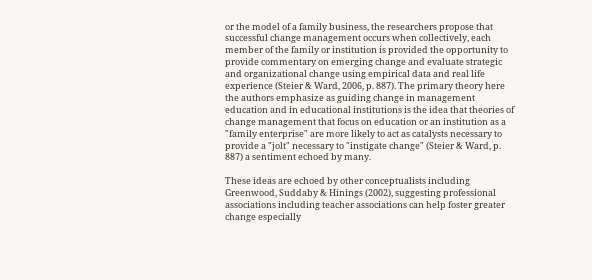or the model of a family business, the researchers propose that successful change management occurs when collectively, each member of the family or institution is provided the opportunity to provide commentary on emerging change and evaluate strategic and organizational change using empirical data and real life experience (Steier & Ward, 2006, p. 887). The primary theory here the authors emphasize as guiding change in management education and in educational institutions is the idea that theories of change management that focus on education or an institution as a "family enterprise" are more likely to act as catalysts necessary to provide a "jolt" necessary to "instigate change" (Steier & Ward, p. 887) a sentiment echoed by many.

These ideas are echoed by other conceptualists including Greenwood, Suddaby & Hinings (2002), suggesting professional associations including teacher associations can help foster greater change especially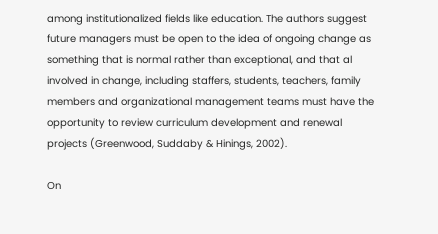among institutionalized fields like education. The authors suggest future managers must be open to the idea of ongoing change as something that is normal rather than exceptional, and that al involved in change, including staffers, students, teachers, family members and organizational management teams must have the opportunity to review curriculum development and renewal projects (Greenwood, Suddaby & Hinings, 2002).

On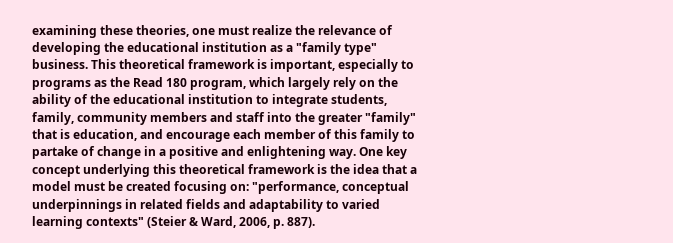examining these theories, one must realize the relevance of developing the educational institution as a "family type" business. This theoretical framework is important, especially to programs as the Read 180 program, which largely rely on the ability of the educational institution to integrate students, family, community members and staff into the greater "family" that is education, and encourage each member of this family to partake of change in a positive and enlightening way. One key concept underlying this theoretical framework is the idea that a model must be created focusing on: "performance, conceptual underpinnings in related fields and adaptability to varied learning contexts" (Steier & Ward, 2006, p. 887).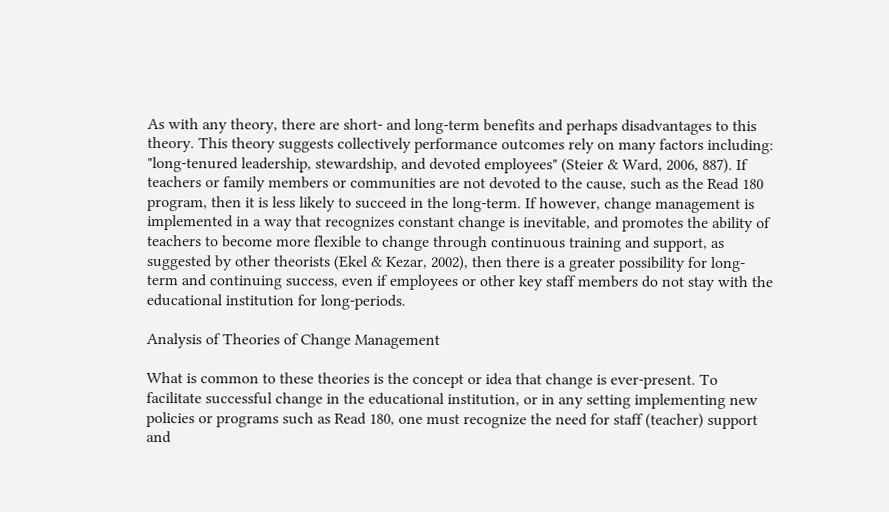As with any theory, there are short- and long-term benefits and perhaps disadvantages to this theory. This theory suggests collectively performance outcomes rely on many factors including: "long-tenured leadership, stewardship, and devoted employees" (Steier & Ward, 2006, 887). If teachers or family members or communities are not devoted to the cause, such as the Read 180 program, then it is less likely to succeed in the long-term. If however, change management is implemented in a way that recognizes constant change is inevitable, and promotes the ability of teachers to become more flexible to change through continuous training and support, as suggested by other theorists (Ekel & Kezar, 2002), then there is a greater possibility for long-term and continuing success, even if employees or other key staff members do not stay with the educational institution for long-periods.

Analysis of Theories of Change Management

What is common to these theories is the concept or idea that change is ever-present. To facilitate successful change in the educational institution, or in any setting implementing new policies or programs such as Read 180, one must recognize the need for staff (teacher) support and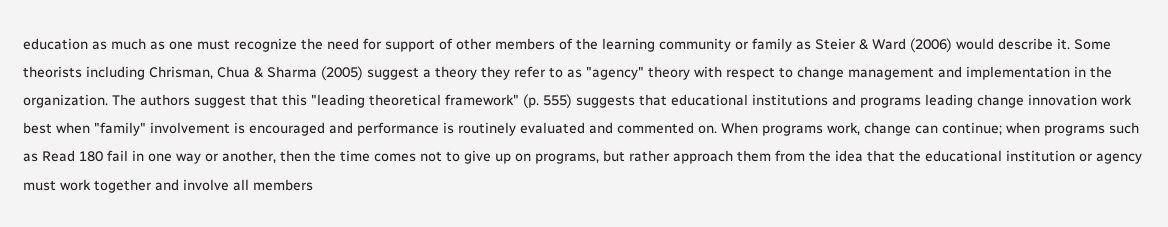education as much as one must recognize the need for support of other members of the learning community or family as Steier & Ward (2006) would describe it. Some theorists including Chrisman, Chua & Sharma (2005) suggest a theory they refer to as "agency" theory with respect to change management and implementation in the organization. The authors suggest that this "leading theoretical framework" (p. 555) suggests that educational institutions and programs leading change innovation work best when "family" involvement is encouraged and performance is routinely evaluated and commented on. When programs work, change can continue; when programs such as Read 180 fail in one way or another, then the time comes not to give up on programs, but rather approach them from the idea that the educational institution or agency must work together and involve all members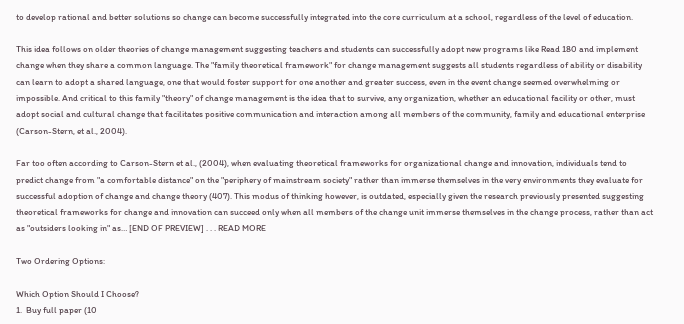to develop rational and better solutions so change can become successfully integrated into the core curriculum at a school, regardless of the level of education.

This idea follows on older theories of change management suggesting teachers and students can successfully adopt new programs like Read 180 and implement change when they share a common language. The "family theoretical framework" for change management suggests all students regardless of ability or disability can learn to adopt a shared language, one that would foster support for one another and greater success, even in the event change seemed overwhelming or impossible. And critical to this family "theory" of change management is the idea that to survive, any organization, whether an educational facility or other, must adopt social and cultural change that facilitates positive communication and interaction among all members of the community, family and educational enterprise (Carson-Stern, et al., 2004).

Far too often according to Carson-Stern et al., (2004), when evaluating theoretical frameworks for organizational change and innovation, individuals tend to predict change from "a comfortable distance" on the "periphery of mainstream society" rather than immerse themselves in the very environments they evaluate for successful adoption of change and change theory (407). This modus of thinking however, is outdated, especially given the research previously presented suggesting theoretical frameworks for change and innovation can succeed only when all members of the change unit immerse themselves in the change process, rather than act as "outsiders looking in" as… [END OF PREVIEW] . . . READ MORE

Two Ordering Options:

Which Option Should I Choose?
1.  Buy full paper (10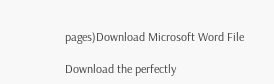pages)Download Microsoft Word File

Download the perfectly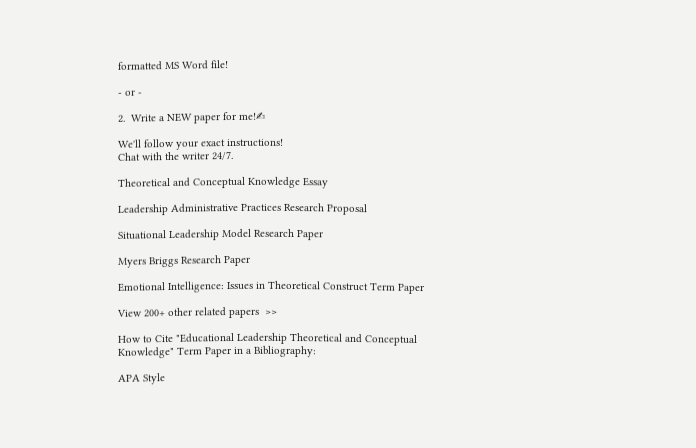formatted MS Word file!

- or -

2.  Write a NEW paper for me!✍

We'll follow your exact instructions!
Chat with the writer 24/7.

Theoretical and Conceptual Knowledge Essay

Leadership Administrative Practices Research Proposal

Situational Leadership Model Research Paper

Myers Briggs Research Paper

Emotional Intelligence: Issues in Theoretical Construct Term Paper

View 200+ other related papers  >>

How to Cite "Educational Leadership Theoretical and Conceptual Knowledge" Term Paper in a Bibliography:

APA Style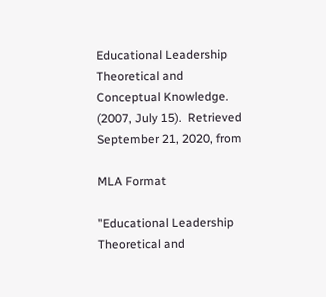Educational Leadership Theoretical and Conceptual Knowledge.  (2007, July 15).  Retrieved September 21, 2020, from

MLA Format

"Educational Leadership Theoretical and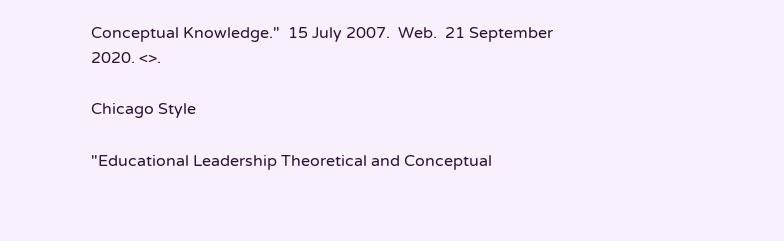Conceptual Knowledge."  15 July 2007.  Web.  21 September 2020. <>.

Chicago Style

"Educational Leadership Theoretical and Conceptual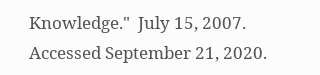Knowledge."  July 15, 2007.  Accessed September 21, 2020.